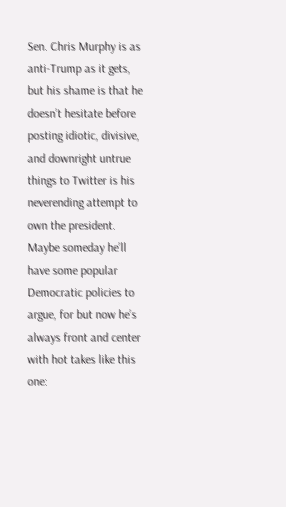Sen. Chris Murphy is as anti-Trump as it gets, but his shame is that he doesn’t hesitate before posting idiotic, divisive, and downright untrue things to Twitter is his neverending attempt to own the president. Maybe someday he’ll have some popular Democratic policies to argue, for but now he’s always front and center with hot takes like this one: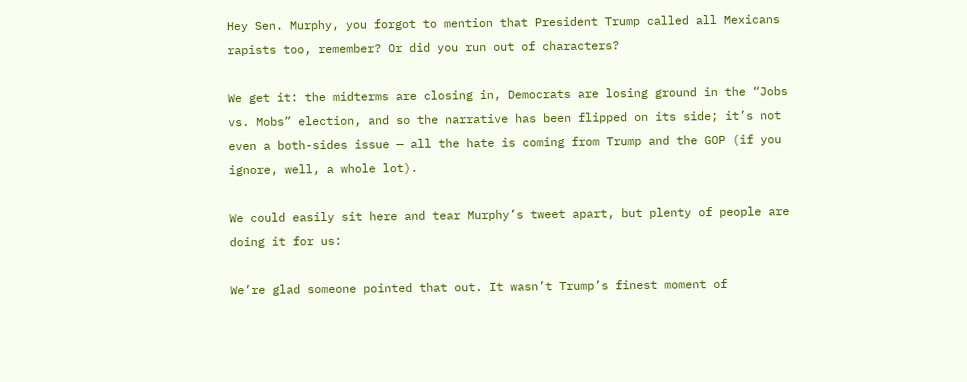Hey Sen. Murphy, you forgot to mention that President Trump called all Mexicans rapists too, remember? Or did you run out of characters?

We get it: the midterms are closing in, Democrats are losing ground in the “Jobs vs. Mobs” election, and so the narrative has been flipped on its side; it’s not even a both-sides issue — all the hate is coming from Trump and the GOP (if you ignore, well, a whole lot).

We could easily sit here and tear Murphy’s tweet apart, but plenty of people are doing it for us:

We’re glad someone pointed that out. It wasn’t Trump’s finest moment of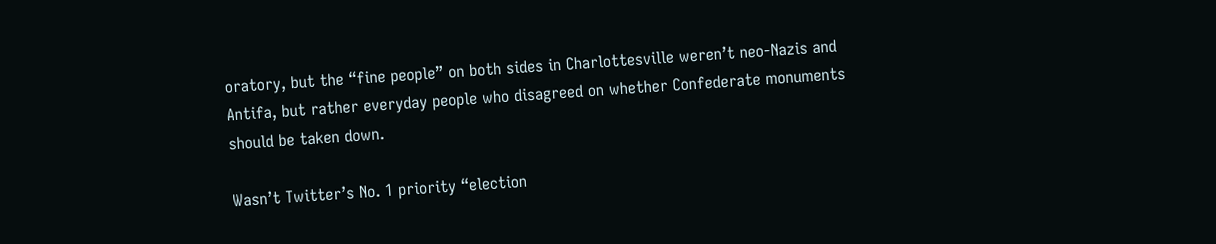oratory, but the “fine people” on both sides in Charlottesville weren’t neo-Nazis and Antifa, but rather everyday people who disagreed on whether Confederate monuments should be taken down.

Wasn’t Twitter’s No. 1 priority “election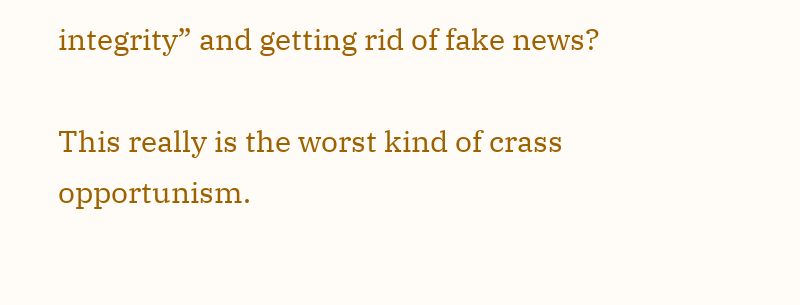integrity” and getting rid of fake news?

This really is the worst kind of crass opportunism.